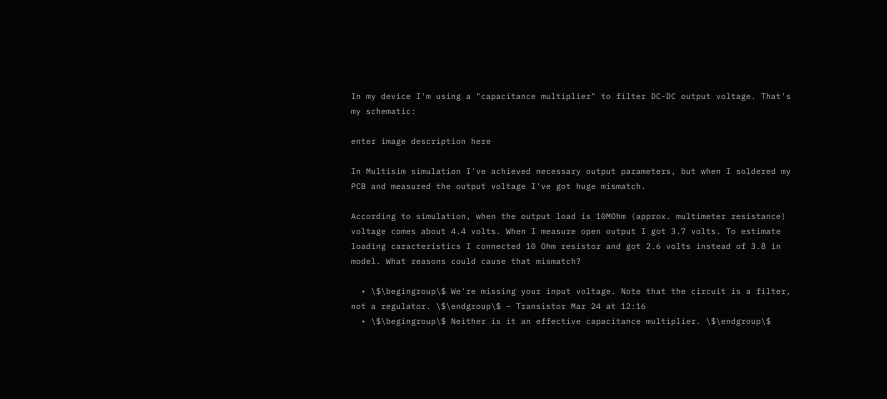In my device I'm using a "capacitance multiplier" to filter DC-DC output voltage. That's my schematic:

enter image description here

In Multisim simulation I've achieved necessary output parameters, but when I soldered my PCB and measured the output voltage I've got huge mismatch.

According to simulation, when the output load is 10MOhm (approx. multimeter resistance) voltage comes about 4.4 volts. When I measure open output I got 3.7 volts. To estimate loading caracteristics I connected 10 Ohm resistor and got 2.6 volts instead of 3.8 in model. What reasons could cause that mismatch?

  • \$\begingroup\$ We're missing your input voltage. Note that the circuit is a filter, not a regulator. \$\endgroup\$ – Transistor Mar 24 at 12:16
  • \$\begingroup\$ Neither is it an effective capacitance multiplier. \$\endgroup\$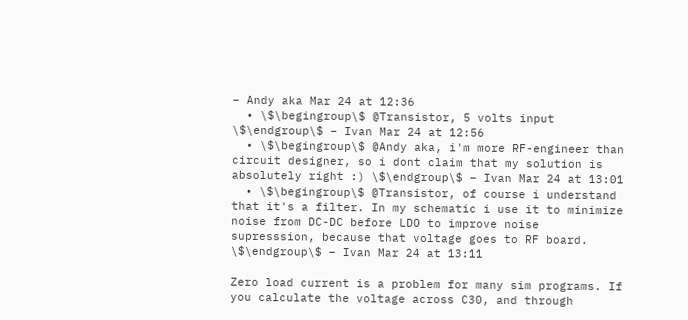– Andy aka Mar 24 at 12:36
  • \$\begingroup\$ @Transistor, 5 volts input \$\endgroup\$ – Ivan Mar 24 at 12:56
  • \$\begingroup\$ @Andy aka, i'm more RF-engineer than circuit designer, so i dont claim that my solution is absolutely right :) \$\endgroup\$ – Ivan Mar 24 at 13:01
  • \$\begingroup\$ @Transistor, of course i understand that it's a filter. In my schematic i use it to minimize noise from DC-DC before LDO to improve noise supresssion, because that voltage goes to RF board. \$\endgroup\$ – Ivan Mar 24 at 13:11

Zero load current is a problem for many sim programs. If you calculate the voltage across C30, and through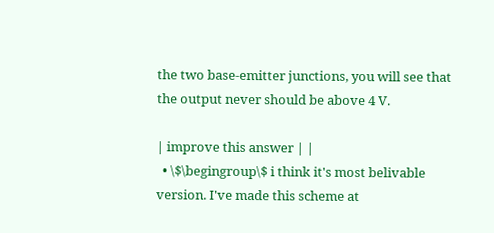the two base-emitter junctions, you will see that the output never should be above 4 V.

| improve this answer | |
  • \$\begingroup\$ i think it's most belivable version. I've made this scheme at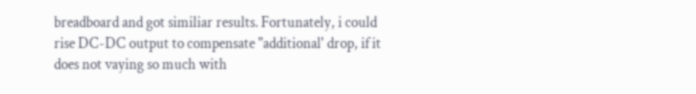breadboard and got similiar results. Fortunately, i could rise DC-DC output to compensate "additional' drop, if it does not vaying so much with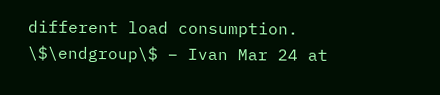different load consumption. \$\endgroup\$ – Ivan Mar 24 at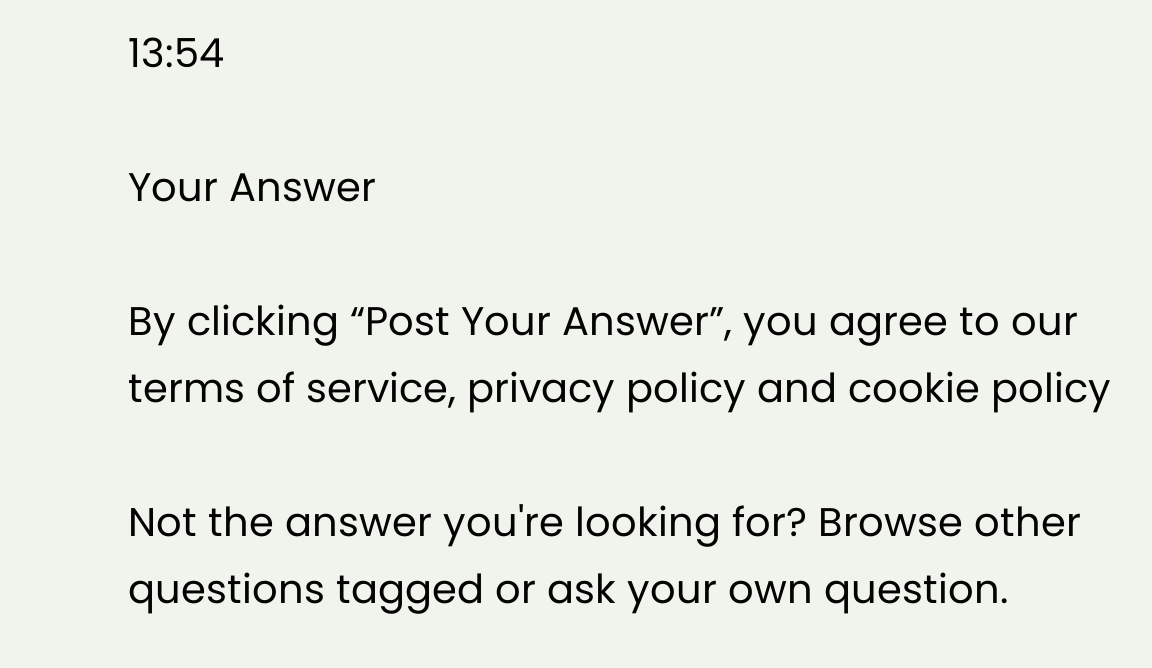13:54

Your Answer

By clicking “Post Your Answer”, you agree to our terms of service, privacy policy and cookie policy

Not the answer you're looking for? Browse other questions tagged or ask your own question.